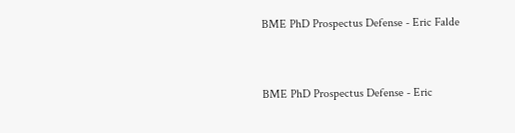BME PhD Prospectus Defense - Eric Falde


BME PhD Prospectus Defense - Eric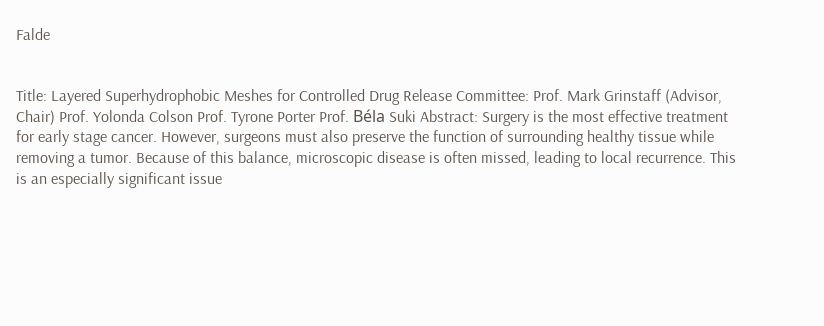Falde


Title: Layered Superhydrophobic Meshes for Controlled Drug Release Committee: Prof. Mark Grinstaff (Advisor, Chair) Prof. Yolonda Colson Prof. Tyrone Porter Prof. Béla Suki Abstract: Surgery is the most effective treatment for early stage cancer. However, surgeons must also preserve the function of surrounding healthy tissue while removing a tumor. Because of this balance, microscopic disease is often missed, leading to local recurrence. This is an especially significant issue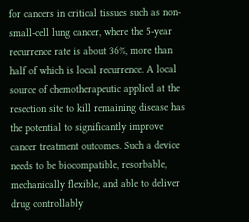for cancers in critical tissues such as non-small-cell lung cancer, where the 5-year recurrence rate is about 36%, more than half of which is local recurrence. A local source of chemotherapeutic applied at the resection site to kill remaining disease has the potential to significantly improve cancer treatment outcomes. Such a device needs to be biocompatible, resorbable, mechanically flexible, and able to deliver drug controllably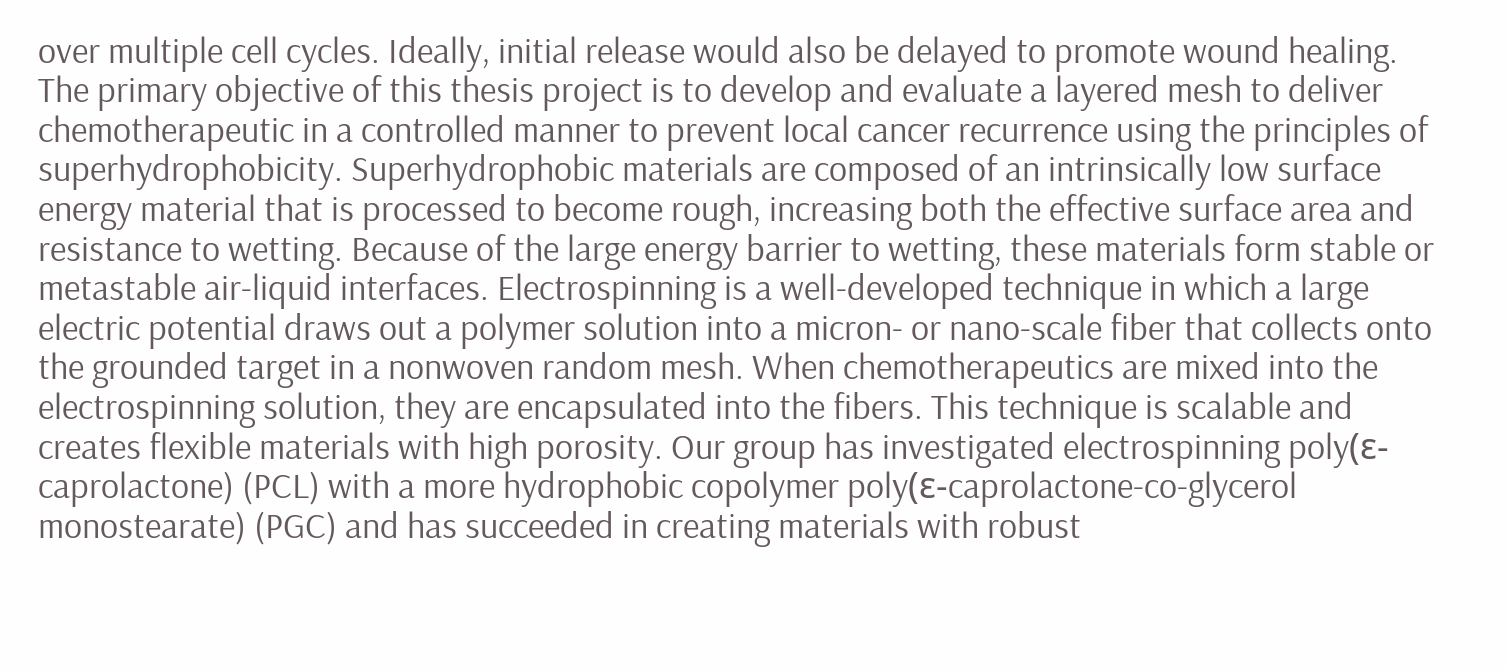over multiple cell cycles. Ideally, initial release would also be delayed to promote wound healing. The primary objective of this thesis project is to develop and evaluate a layered mesh to deliver chemotherapeutic in a controlled manner to prevent local cancer recurrence using the principles of superhydrophobicity. Superhydrophobic materials are composed of an intrinsically low surface energy material that is processed to become rough, increasing both the effective surface area and resistance to wetting. Because of the large energy barrier to wetting, these materials form stable or metastable air-liquid interfaces. Electrospinning is a well-developed technique in which a large electric potential draws out a polymer solution into a micron- or nano-scale fiber that collects onto the grounded target in a nonwoven random mesh. When chemotherapeutics are mixed into the electrospinning solution, they are encapsulated into the fibers. This technique is scalable and creates flexible materials with high porosity. Our group has investigated electrospinning poly(ε-caprolactone) (PCL) with a more hydrophobic copolymer poly(ε-caprolactone-co-glycerol monostearate) (PGC) and has succeeded in creating materials with robust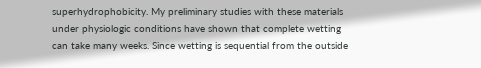superhydrophobicity. My preliminary studies with these materials under physiologic conditions have shown that complete wetting can take many weeks. Since wetting is sequential from the outside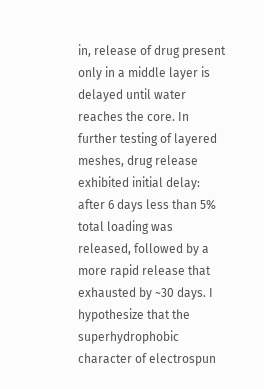in, release of drug present only in a middle layer is delayed until water reaches the core. In further testing of layered meshes, drug release exhibited initial delay: after 6 days less than 5% total loading was released, followed by a more rapid release that exhausted by ~30 days. I hypothesize that the superhydrophobic character of electrospun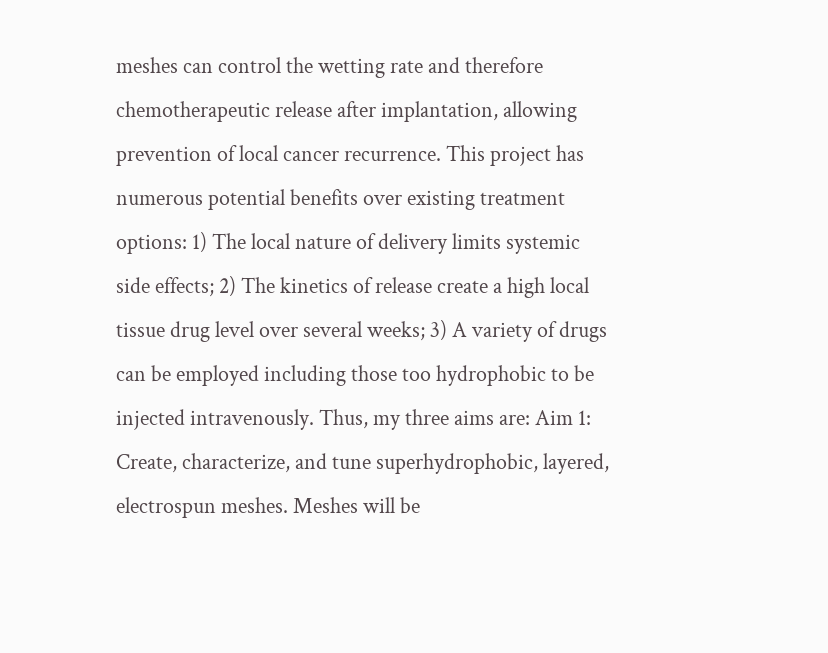meshes can control the wetting rate and therefore chemotherapeutic release after implantation, allowing prevention of local cancer recurrence. This project has numerous potential benefits over existing treatment options: 1) The local nature of delivery limits systemic side effects; 2) The kinetics of release create a high local tissue drug level over several weeks; 3) A variety of drugs can be employed including those too hydrophobic to be injected intravenously. Thus, my three aims are: Aim 1: Create, characterize, and tune superhydrophobic, layered, electrospun meshes. Meshes will be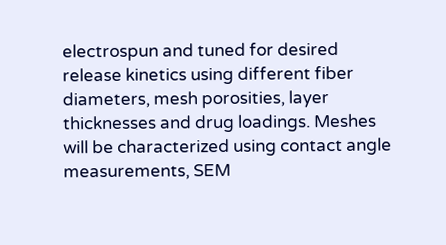electrospun and tuned for desired release kinetics using different fiber diameters, mesh porosities, layer thicknesses and drug loadings. Meshes will be characterized using contact angle measurements, SEM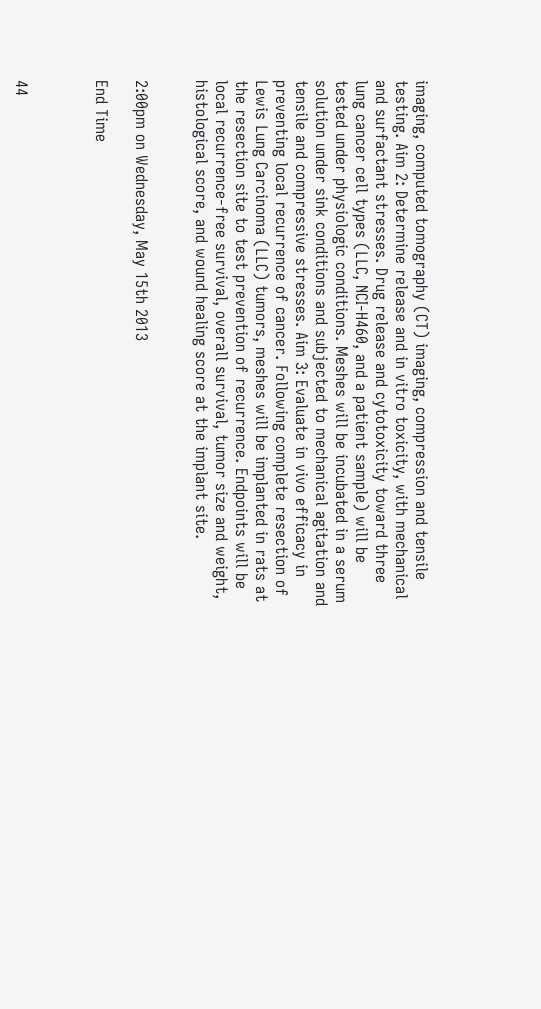imaging, computed tomography (CT) imaging, compression and tensile testing. Aim 2: Determine release and in vitro toxicity, with mechanical and surfactant stresses. Drug release and cytotoxicity toward three lung cancer cell types (LLC, NCI-H460, and a patient sample) will be tested under physiologic conditions. Meshes will be incubated in a serum solution under sink conditions and subjected to mechanical agitation and tensile and compressive stresses. Aim 3: Evaluate in vivo efficacy in preventing local recurrence of cancer. Following complete resection of Lewis Lung Carcinoma (LLC) tumors, meshes will be implanted in rats at the resection site to test prevention of recurrence. Endpoints will be local recurrence-free survival, overall survival, tumor size and weight, histological score, and wound healing score at the implant site.


2:00pm on Wednesday, May 15th 2013

End Time



44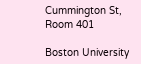Cummington St, Room 401

Boston University